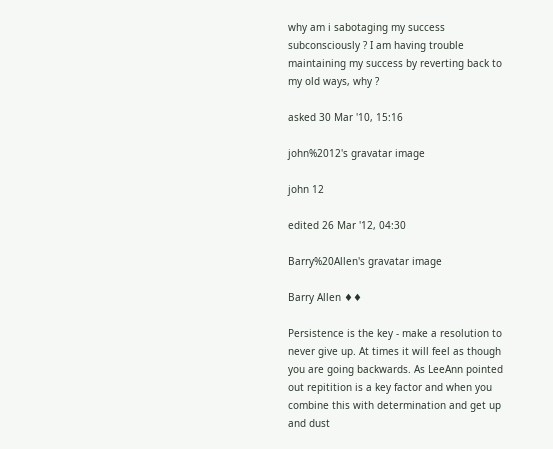why am i sabotaging my success subconsciously ? I am having trouble maintaining my success by reverting back to my old ways, why ?

asked 30 Mar '10, 15:16

john%2012's gravatar image

john 12

edited 26 Mar '12, 04:30

Barry%20Allen's gravatar image

Barry Allen ♦♦

Persistence is the key - make a resolution to never give up. At times it will feel as though you are going backwards. As LeeAnn pointed out repitition is a key factor and when you combine this with determination and get up and dust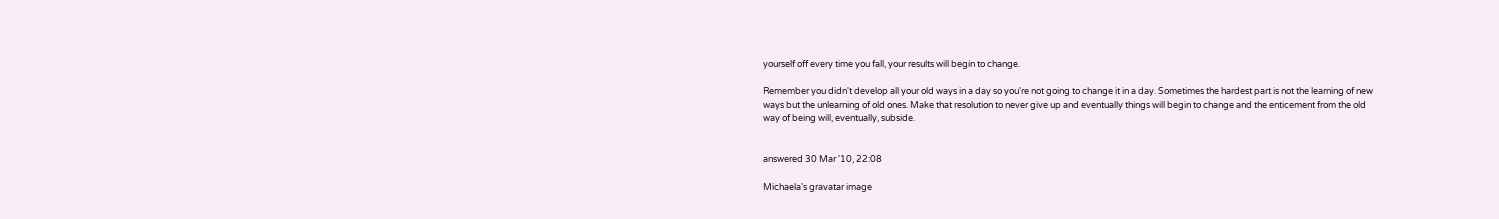yourself off every time you fall, your results will begin to change.

Remember you didn't develop all your old ways in a day so you're not going to change it in a day. Sometimes the hardest part is not the learning of new ways but the unlearning of old ones. Make that resolution to never give up and eventually things will begin to change and the enticement from the old way of being will, eventually, subside.


answered 30 Mar '10, 22:08

Michaela's gravatar image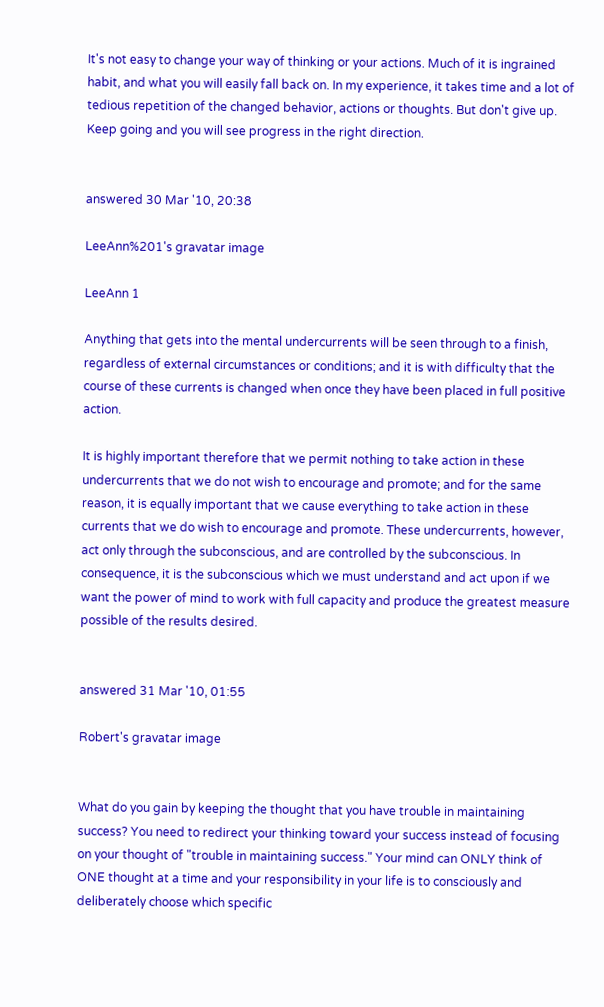It's not easy to change your way of thinking or your actions. Much of it is ingrained habit, and what you will easily fall back on. In my experience, it takes time and a lot of tedious repetition of the changed behavior, actions or thoughts. But don't give up. Keep going and you will see progress in the right direction.


answered 30 Mar '10, 20:38

LeeAnn%201's gravatar image

LeeAnn 1

Anything that gets into the mental undercurrents will be seen through to a finish, regardless of external circumstances or conditions; and it is with difficulty that the course of these currents is changed when once they have been placed in full positive action.

It is highly important therefore that we permit nothing to take action in these undercurrents that we do not wish to encourage and promote; and for the same reason, it is equally important that we cause everything to take action in these currents that we do wish to encourage and promote. These undercurrents, however, act only through the subconscious, and are controlled by the subconscious. In consequence, it is the subconscious which we must understand and act upon if we want the power of mind to work with full capacity and produce the greatest measure possible of the results desired.


answered 31 Mar '10, 01:55

Robert's gravatar image


What do you gain by keeping the thought that you have trouble in maintaining success? You need to redirect your thinking toward your success instead of focusing on your thought of "trouble in maintaining success." Your mind can ONLY think of ONE thought at a time and your responsibility in your life is to consciously and deliberately choose which specific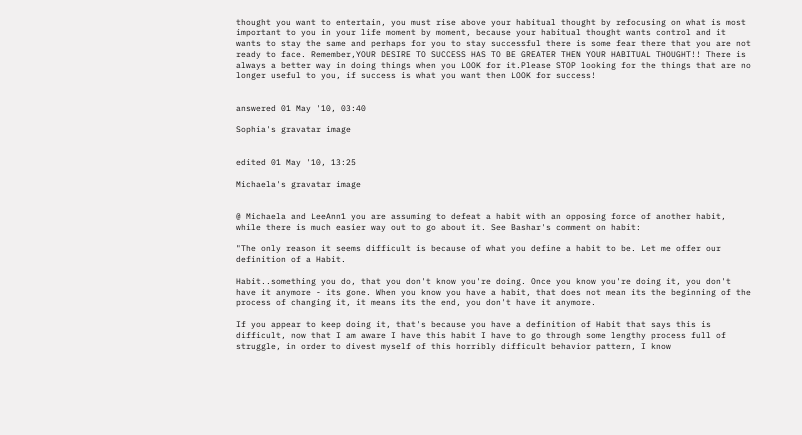thought you want to entertain, you must rise above your habitual thought by refocusing on what is most important to you in your life moment by moment, because your habitual thought wants control and it wants to stay the same and perhaps for you to stay successful there is some fear there that you are not ready to face. Remember,YOUR DESIRE TO SUCCESS HAS TO BE GREATER THEN YOUR HABITUAL THOUGHT!! There is always a better way in doing things when you LOOK for it.Please STOP looking for the things that are no longer useful to you, if success is what you want then LOOK for success!


answered 01 May '10, 03:40

Sophia's gravatar image


edited 01 May '10, 13:25

Michaela's gravatar image


@ Michaela and LeeAnn1 you are assuming to defeat a habit with an opposing force of another habit, while there is much easier way out to go about it. See Bashar's comment on habit:

"The only reason it seems difficult is because of what you define a habit to be. Let me offer our definition of a Habit.

Habit..something you do, that you don't know you're doing. Once you know you're doing it, you don't have it anymore - its gone. When you know you have a habit, that does not mean its the beginning of the process of changing it, it means its the end, you don't have it anymore.

If you appear to keep doing it, that's because you have a definition of Habit that says this is difficult, now that I am aware I have this habit I have to go through some lengthy process full of struggle, in order to divest myself of this horribly difficult behavior pattern, I know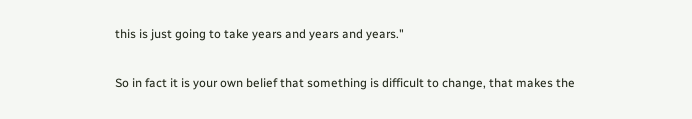this is just going to take years and years and years."

So in fact it is your own belief that something is difficult to change, that makes the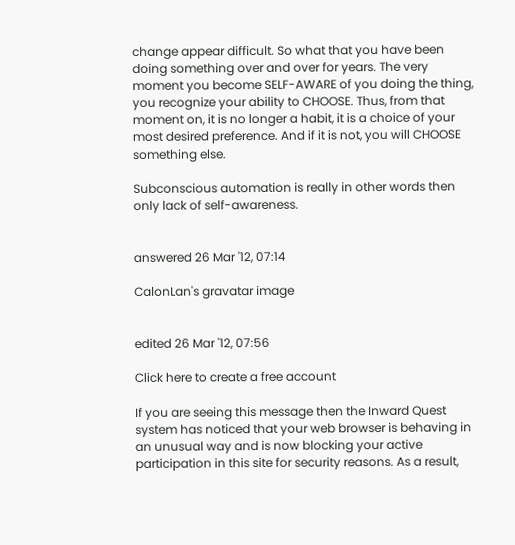change appear difficult. So what that you have been doing something over and over for years. The very moment you become SELF-AWARE of you doing the thing, you recognize your ability to CHOOSE. Thus, from that moment on, it is no longer a habit, it is a choice of your most desired preference. And if it is not, you will CHOOSE something else.

Subconscious automation is really in other words then only lack of self-awareness.


answered 26 Mar '12, 07:14

CalonLan's gravatar image


edited 26 Mar '12, 07:56

Click here to create a free account

If you are seeing this message then the Inward Quest system has noticed that your web browser is behaving in an unusual way and is now blocking your active participation in this site for security reasons. As a result,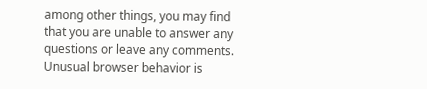among other things, you may find that you are unable to answer any questions or leave any comments. Unusual browser behavior is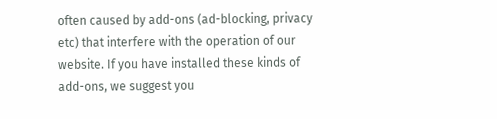often caused by add-ons (ad-blocking, privacy etc) that interfere with the operation of our website. If you have installed these kinds of add-ons, we suggest you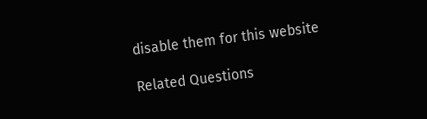disable them for this website

Related Questions